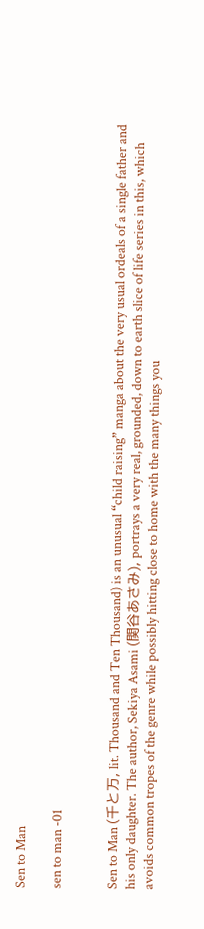Sen to Man

sen to man -01


Sen to Man (千と万, lit. Thousand and Ten Thousand) is an unusual “child raising” manga about the very usual ordeals of a single father and his only daughter. The author, Sekiya Asami (関谷あさみ), portrays a very real, grounded, down to earth slice of life series in this, which avoids common tropes of the genre while possibly hitting close to home with the many things you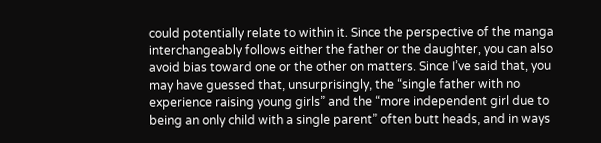could potentially relate to within it. Since the perspective of the manga interchangeably follows either the father or the daughter, you can also avoid bias toward one or the other on matters. Since I’ve said that, you may have guessed that, unsurprisingly, the “single father with no experience raising young girls” and the “more independent girl due to being an only child with a single parent” often butt heads, and in ways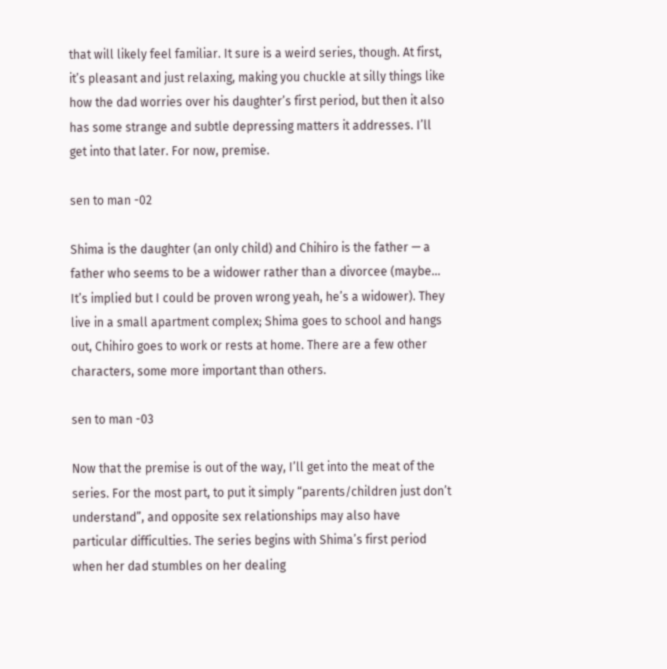that will likely feel familiar. It sure is a weird series, though. At first, it’s pleasant and just relaxing, making you chuckle at silly things like how the dad worries over his daughter’s first period, but then it also has some strange and subtle depressing matters it addresses. I’ll get into that later. For now, premise.

sen to man -02

Shima is the daughter (an only child) and Chihiro is the father — a father who seems to be a widower rather than a divorcee (maybe… It’s implied but I could be proven wrong yeah, he’s a widower). They live in a small apartment complex; Shima goes to school and hangs out, Chihiro goes to work or rests at home. There are a few other characters, some more important than others.

sen to man -03

Now that the premise is out of the way, I’ll get into the meat of the series. For the most part, to put it simply “parents/children just don’t understand”, and opposite sex relationships may also have particular difficulties. The series begins with Shima’s first period when her dad stumbles on her dealing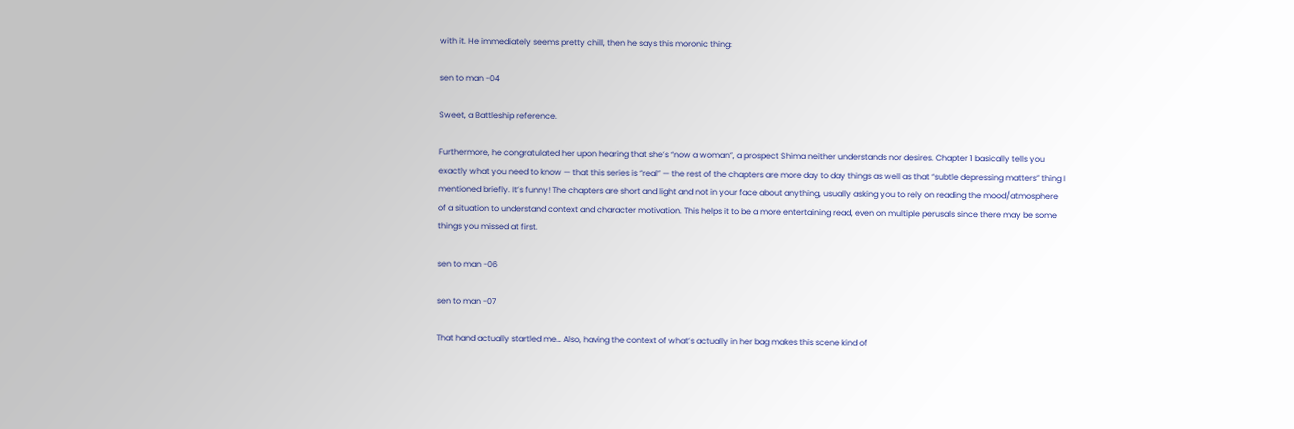with it. He immediately seems pretty chill, then he says this moronic thing:

sen to man -04

Sweet, a Battleship reference.

Furthermore, he congratulated her upon hearing that she’s “now a woman”, a prospect Shima neither understands nor desires. Chapter 1 basically tells you exactly what you need to know — that this series is “real” — the rest of the chapters are more day to day things as well as that “subtle depressing matters” thing I mentioned briefly. It’s funny! The chapters are short and light and not in your face about anything, usually asking you to rely on reading the mood/atmosphere of a situation to understand context and character motivation. This helps it to be a more entertaining read, even on multiple perusals since there may be some things you missed at first.

sen to man -06

sen to man -07

That hand actually startled me… Also, having the context of what’s actually in her bag makes this scene kind of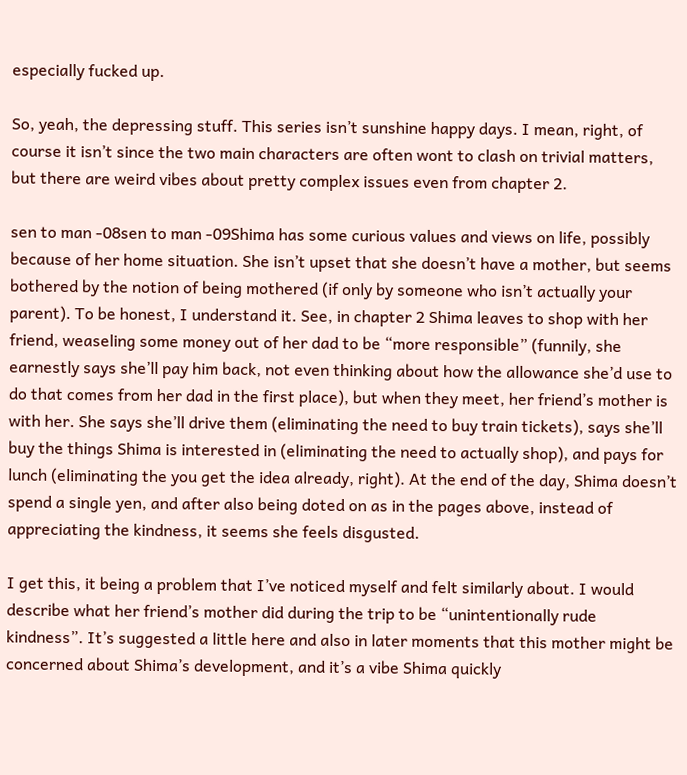especially fucked up.

So, yeah, the depressing stuff. This series isn’t sunshine happy days. I mean, right, of course it isn’t since the two main characters are often wont to clash on trivial matters, but there are weird vibes about pretty complex issues even from chapter 2.

sen to man -08sen to man -09Shima has some curious values and views on life, possibly because of her home situation. She isn’t upset that she doesn’t have a mother, but seems bothered by the notion of being mothered (if only by someone who isn’t actually your parent). To be honest, I understand it. See, in chapter 2 Shima leaves to shop with her friend, weaseling some money out of her dad to be “more responsible” (funnily, she earnestly says she’ll pay him back, not even thinking about how the allowance she’d use to do that comes from her dad in the first place), but when they meet, her friend’s mother is with her. She says she’ll drive them (eliminating the need to buy train tickets), says she’ll buy the things Shima is interested in (eliminating the need to actually shop), and pays for lunch (eliminating the you get the idea already, right). At the end of the day, Shima doesn’t spend a single yen, and after also being doted on as in the pages above, instead of appreciating the kindness, it seems she feels disgusted.

I get this, it being a problem that I’ve noticed myself and felt similarly about. I would describe what her friend’s mother did during the trip to be “unintentionally rude kindness”. It’s suggested a little here and also in later moments that this mother might be concerned about Shima’s development, and it’s a vibe Shima quickly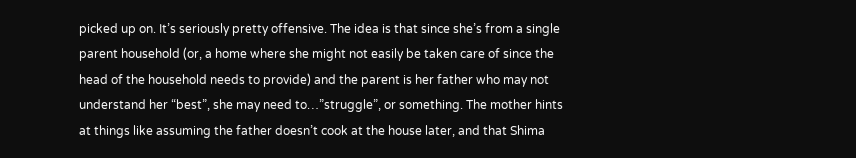picked up on. It’s seriously pretty offensive. The idea is that since she’s from a single parent household (or, a home where she might not easily be taken care of since the head of the household needs to provide) and the parent is her father who may not understand her “best”, she may need to…”struggle”, or something. The mother hints at things like assuming the father doesn’t cook at the house later, and that Shima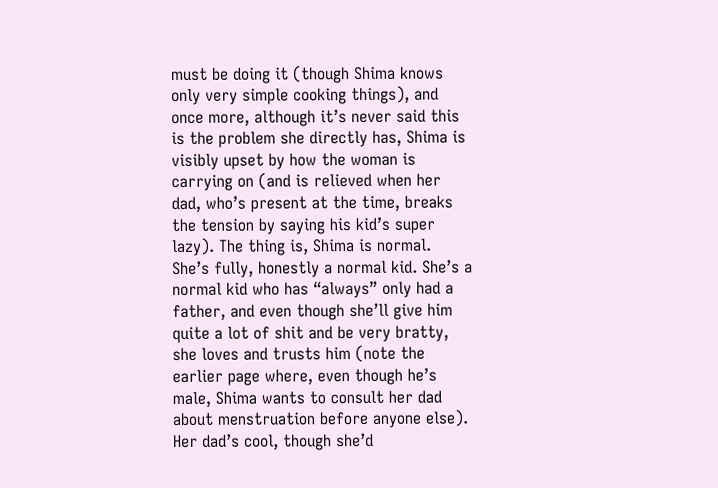must be doing it (though Shima knows only very simple cooking things), and once more, although it’s never said this is the problem she directly has, Shima is visibly upset by how the woman is carrying on (and is relieved when her dad, who’s present at the time, breaks the tension by saying his kid’s super lazy). The thing is, Shima is normal. She’s fully, honestly a normal kid. She’s a normal kid who has “always” only had a father, and even though she’ll give him quite a lot of shit and be very bratty, she loves and trusts him (note the earlier page where, even though he’s male, Shima wants to consult her dad about menstruation before anyone else). Her dad’s cool, though she’d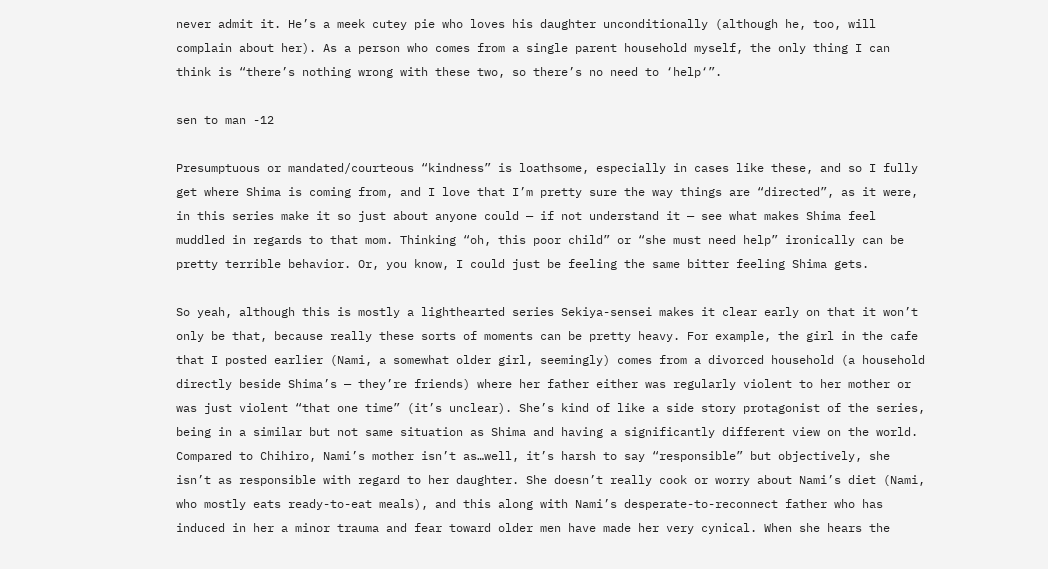never admit it. He’s a meek cutey pie who loves his daughter unconditionally (although he, too, will complain about her). As a person who comes from a single parent household myself, the only thing I can think is “there’s nothing wrong with these two, so there’s no need to ‘help‘”.

sen to man -12

Presumptuous or mandated/courteous “kindness” is loathsome, especially in cases like these, and so I fully get where Shima is coming from, and I love that I’m pretty sure the way things are “directed”, as it were, in this series make it so just about anyone could — if not understand it — see what makes Shima feel muddled in regards to that mom. Thinking “oh, this poor child” or “she must need help” ironically can be pretty terrible behavior. Or, you know, I could just be feeling the same bitter feeling Shima gets.

So yeah, although this is mostly a lighthearted series Sekiya-sensei makes it clear early on that it won’t only be that, because really these sorts of moments can be pretty heavy. For example, the girl in the cafe that I posted earlier (Nami, a somewhat older girl, seemingly) comes from a divorced household (a household directly beside Shima’s — they’re friends) where her father either was regularly violent to her mother or was just violent “that one time” (it’s unclear). She’s kind of like a side story protagonist of the series, being in a similar but not same situation as Shima and having a significantly different view on the world. Compared to Chihiro, Nami’s mother isn’t as…well, it’s harsh to say “responsible” but objectively, she isn’t as responsible with regard to her daughter. She doesn’t really cook or worry about Nami’s diet (Nami, who mostly eats ready-to-eat meals), and this along with Nami’s desperate-to-reconnect father who has induced in her a minor trauma and fear toward older men have made her very cynical. When she hears the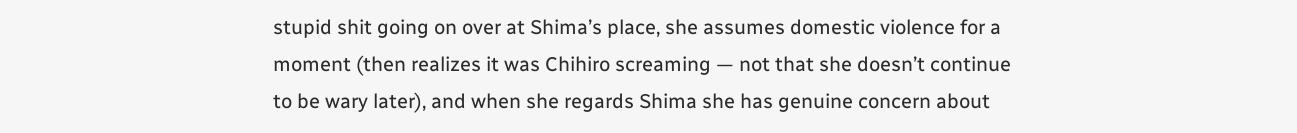stupid shit going on over at Shima’s place, she assumes domestic violence for a moment (then realizes it was Chihiro screaming — not that she doesn’t continue to be wary later), and when she regards Shima she has genuine concern about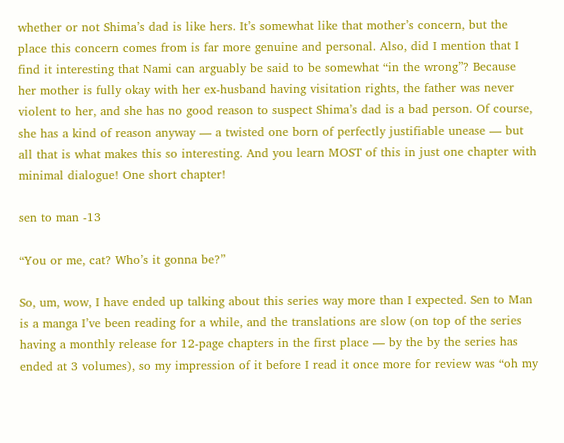whether or not Shima’s dad is like hers. It’s somewhat like that mother’s concern, but the place this concern comes from is far more genuine and personal. Also, did I mention that I find it interesting that Nami can arguably be said to be somewhat “in the wrong”? Because her mother is fully okay with her ex-husband having visitation rights, the father was never violent to her, and she has no good reason to suspect Shima’s dad is a bad person. Of course, she has a kind of reason anyway — a twisted one born of perfectly justifiable unease — but all that is what makes this so interesting. And you learn MOST of this in just one chapter with minimal dialogue! One short chapter!

sen to man -13

“You or me, cat? Who’s it gonna be?”

So, um, wow, I have ended up talking about this series way more than I expected. Sen to Man is a manga I’ve been reading for a while, and the translations are slow (on top of the series having a monthly release for 12-page chapters in the first place — by the by the series has ended at 3 volumes), so my impression of it before I read it once more for review was “oh my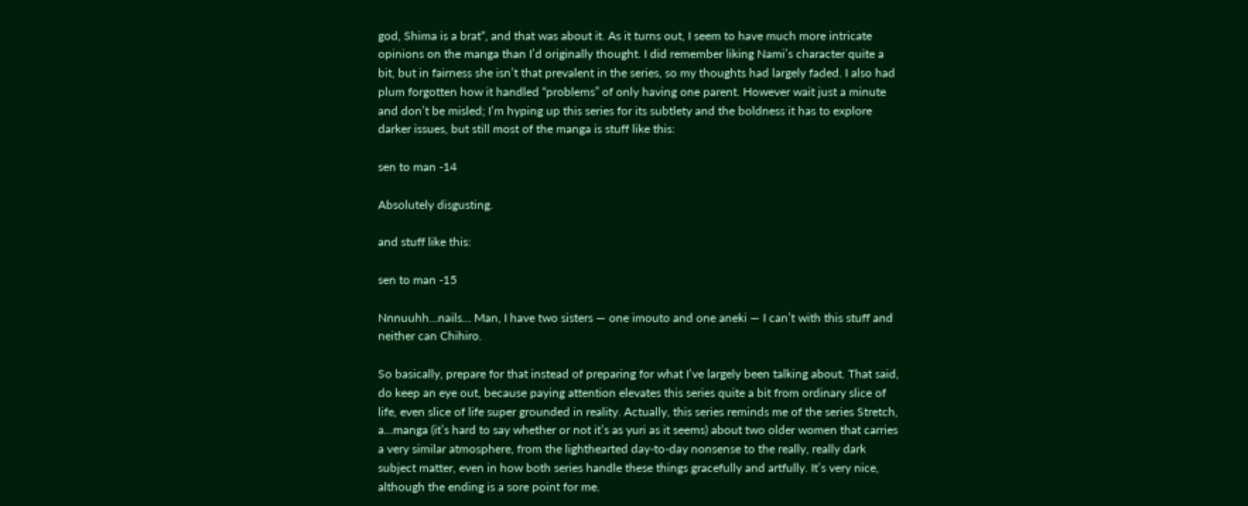god, Shima is a brat“, and that was about it. As it turns out, I seem to have much more intricate opinions on the manga than I’d originally thought. I did remember liking Nami’s character quite a bit, but in fairness she isn’t that prevalent in the series, so my thoughts had largely faded. I also had plum forgotten how it handled “problems” of only having one parent. However wait just a minute and don’t be misled; I’m hyping up this series for its subtlety and the boldness it has to explore darker issues, but still most of the manga is stuff like this:

sen to man -14

Absolutely disgusting.

and stuff like this:

sen to man -15

Nnnuuhh…nails… Man, I have two sisters — one imouto and one aneki — I can’t with this stuff and neither can Chihiro.

So basically, prepare for that instead of preparing for what I’ve largely been talking about. That said, do keep an eye out, because paying attention elevates this series quite a bit from ordinary slice of life, even slice of life super grounded in reality. Actually, this series reminds me of the series Stretch, a…manga (it’s hard to say whether or not it’s as yuri as it seems) about two older women that carries a very similar atmosphere, from the lighthearted day-to-day nonsense to the really, really dark subject matter, even in how both series handle these things gracefully and artfully. It’s very nice, although the ending is a sore point for me.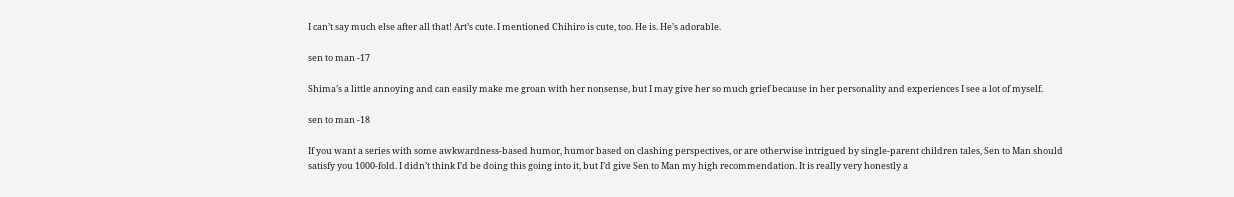I can’t say much else after all that! Art’s cute. I mentioned Chihiro is cute, too. He is. He’s adorable.

sen to man -17

Shima’s a little annoying and can easily make me groan with her nonsense, but I may give her so much grief because in her personality and experiences I see a lot of myself.

sen to man -18

If you want a series with some awkwardness-based humor, humor based on clashing perspectives, or are otherwise intrigued by single-parent children tales, Sen to Man should satisfy you 1000-fold. I didn’t think I’d be doing this going into it, but I’d give Sen to Man my high recommendation. It is really very honestly a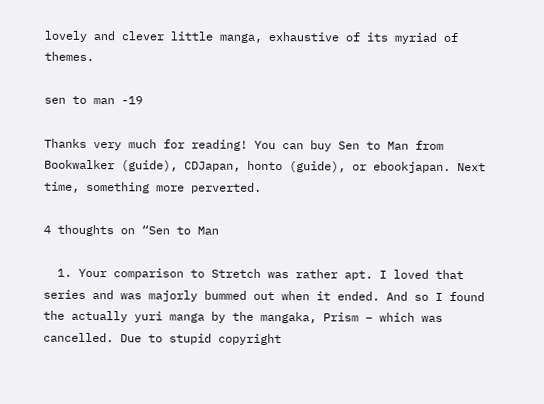lovely and clever little manga, exhaustive of its myriad of themes.

sen to man -19

Thanks very much for reading! You can buy Sen to Man from Bookwalker (guide), CDJapan, honto (guide), or ebookjapan. Next time, something more perverted.

4 thoughts on “Sen to Man

  1. Your comparison to Stretch was rather apt. I loved that series and was majorly bummed out when it ended. And so I found the actually yuri manga by the mangaka, Prism – which was cancelled. Due to stupid copyright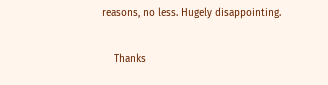reasons, no less. Hugely disappointing.

    Thanks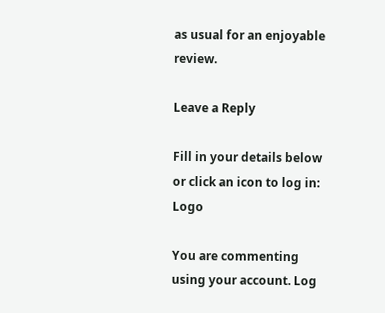as usual for an enjoyable review.

Leave a Reply

Fill in your details below or click an icon to log in: Logo

You are commenting using your account. Log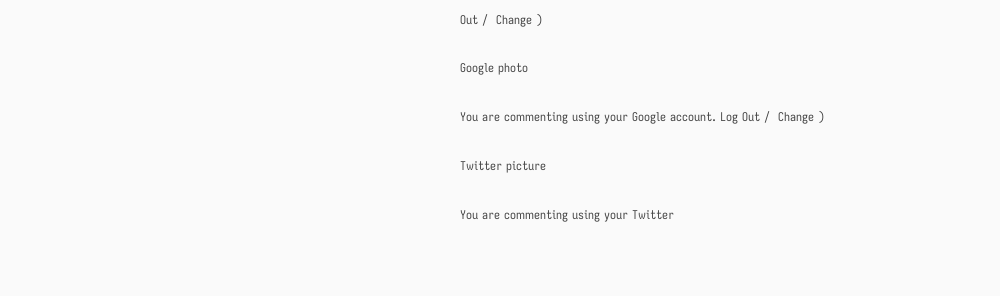Out /  Change )

Google photo

You are commenting using your Google account. Log Out /  Change )

Twitter picture

You are commenting using your Twitter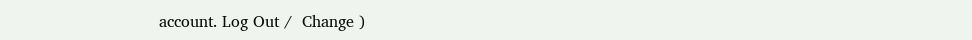account. Log Out /  Change )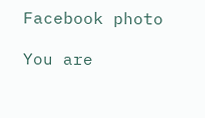Facebook photo

You are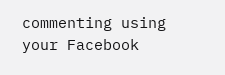commenting using your Facebook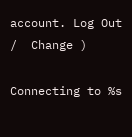account. Log Out /  Change )

Connecting to %s